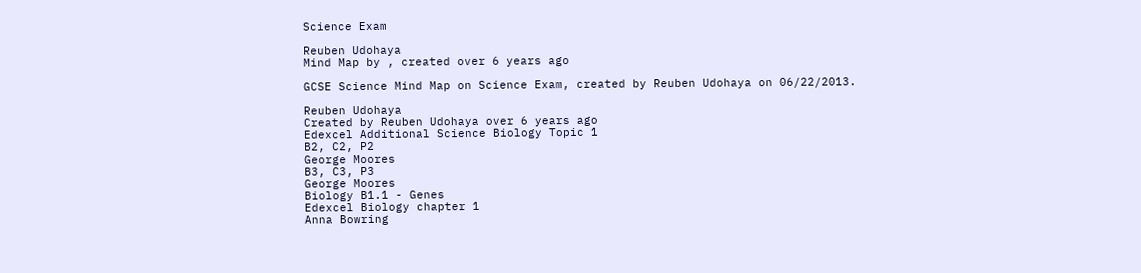Science Exam

Reuben Udohaya
Mind Map by , created over 6 years ago

GCSE Science Mind Map on Science Exam, created by Reuben Udohaya on 06/22/2013.

Reuben Udohaya
Created by Reuben Udohaya over 6 years ago
Edexcel Additional Science Biology Topic 1
B2, C2, P2
George Moores
B3, C3, P3
George Moores
Biology B1.1 - Genes
Edexcel Biology chapter 1
Anna Bowring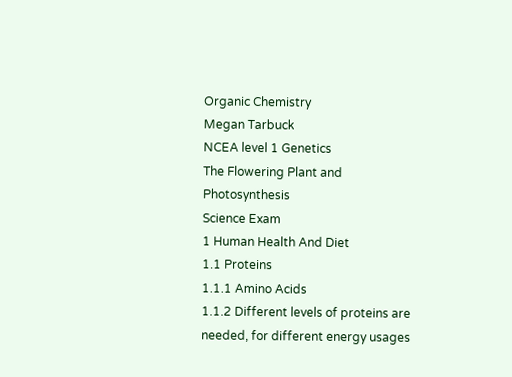Organic Chemistry
Megan Tarbuck
NCEA level 1 Genetics
The Flowering Plant and Photosynthesis
Science Exam
1 Human Health And Diet
1.1 Proteins
1.1.1 Amino Acids
1.1.2 Different levels of proteins are needed, for different energy usages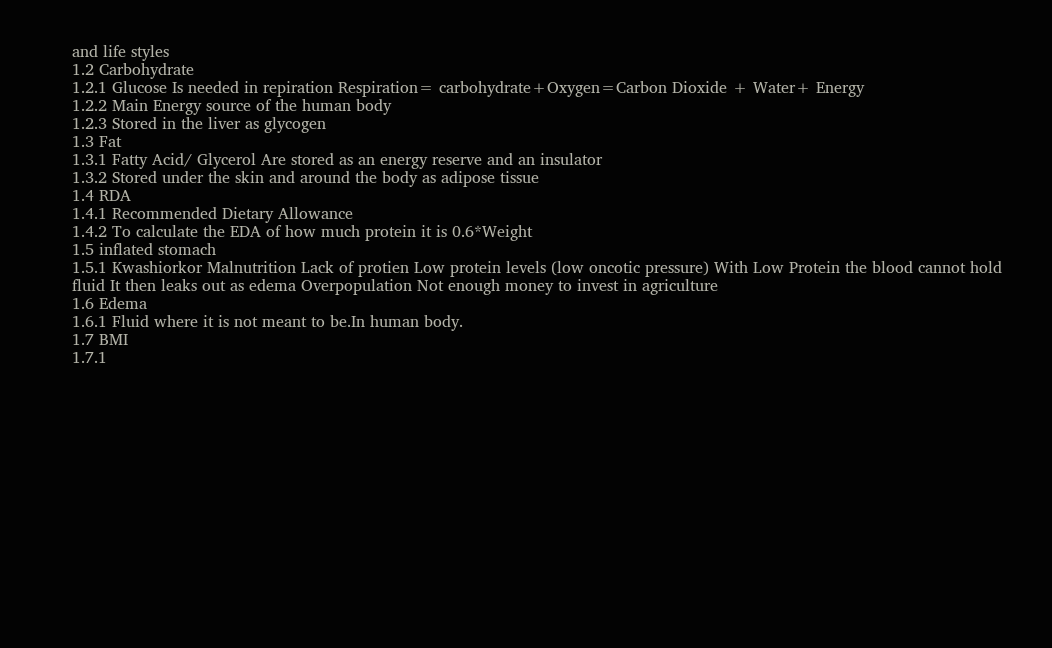and life styles
1.2 Carbohydrate
1.2.1 Glucose Is needed in repiration Respiration= carbohydrate+Oxygen=Carbon Dioxide + Water+ Energy
1.2.2 Main Energy source of the human body
1.2.3 Stored in the liver as glycogen
1.3 Fat
1.3.1 Fatty Acid/ Glycerol Are stored as an energy reserve and an insulator
1.3.2 Stored under the skin and around the body as adipose tissue
1.4 RDA
1.4.1 Recommended Dietary Allowance
1.4.2 To calculate the EDA of how much protein it is 0.6*Weight
1.5 inflated stomach
1.5.1 Kwashiorkor Malnutrition Lack of protien Low protein levels (low oncotic pressure) With Low Protein the blood cannot hold fluid It then leaks out as edema Overpopulation Not enough money to invest in agriculture
1.6 Edema
1.6.1 Fluid where it is not meant to be.In human body.
1.7 BMI
1.7.1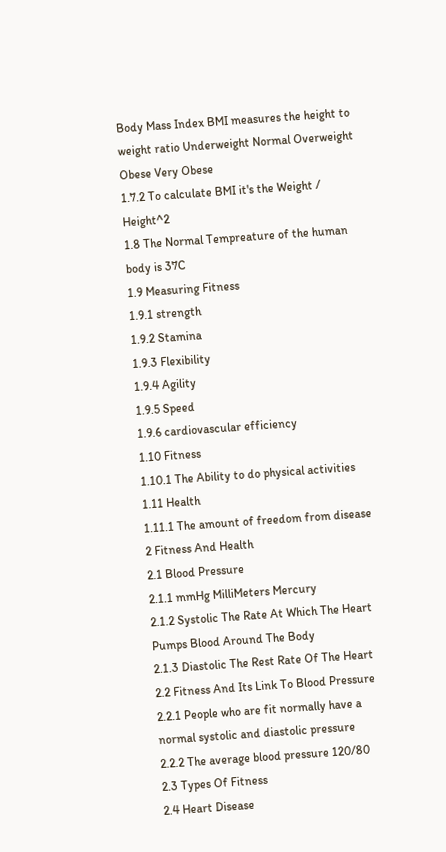Body Mass Index BMI measures the height to weight ratio Underweight Normal Overweight Obese Very Obese
1.7.2 To calculate BMI it's the Weight / Height^2
1.8 The Normal Tempreature of the human body is 37C
1.9 Measuring Fitness
1.9.1 strength
1.9.2 Stamina
1.9.3 Flexibility
1.9.4 Agility
1.9.5 Speed
1.9.6 cardiovascular efficiency
1.10 Fitness
1.10.1 The Ability to do physical activities
1.11 Health
1.11.1 The amount of freedom from disease
2 Fitness And Health
2.1 Blood Pressure
2.1.1 mmHg MilliMeters Mercury
2.1.2 Systolic The Rate At Which The Heart Pumps Blood Around The Body
2.1.3 Diastolic The Rest Rate Of The Heart
2.2 Fitness And Its Link To Blood Pressure
2.2.1 People who are fit normally have a normal systolic and diastolic pressure
2.2.2 The average blood pressure 120/80
2.3 Types Of Fitness
2.4 Heart Disease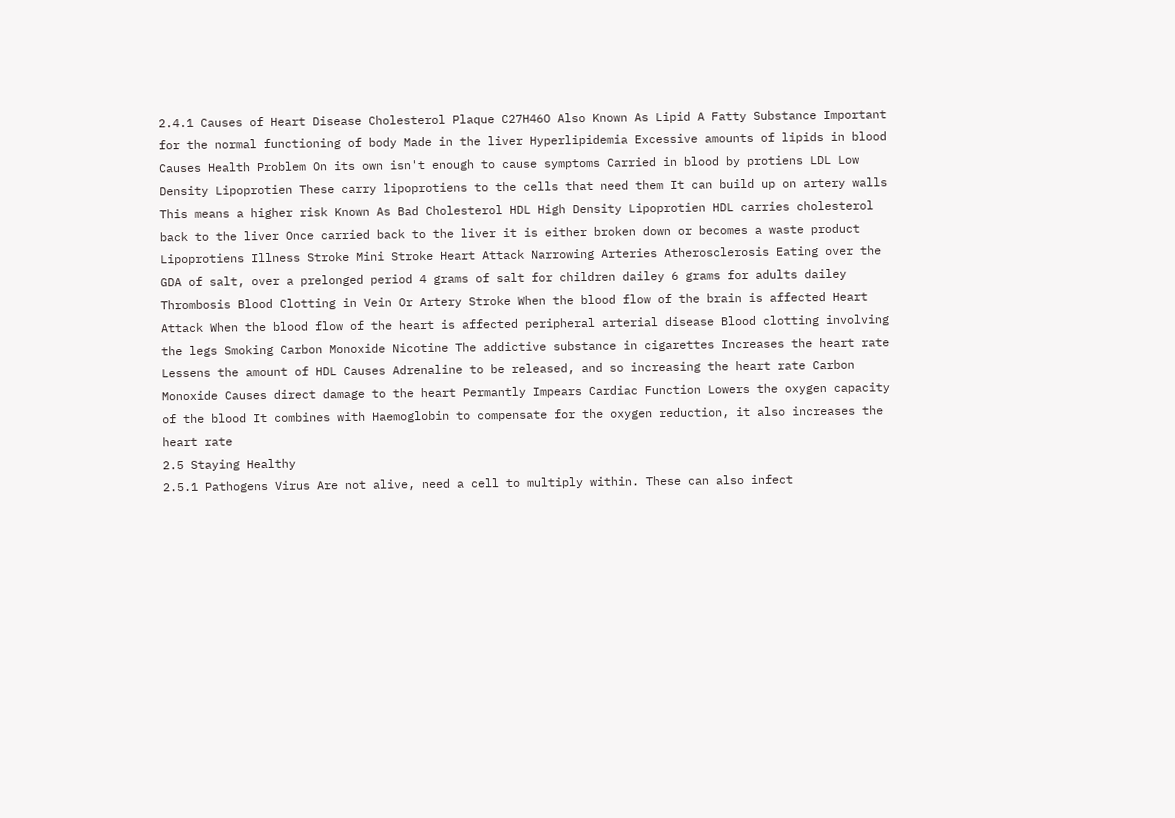2.4.1 Causes of Heart Disease Cholesterol Plaque C27H46O Also Known As Lipid A Fatty Substance Important for the normal functioning of body Made in the liver Hyperlipidemia Excessive amounts of lipids in blood Causes Health Problem On its own isn't enough to cause symptoms Carried in blood by protiens LDL Low Density Lipoprotien These carry lipoprotiens to the cells that need them It can build up on artery walls This means a higher risk Known As Bad Cholesterol HDL High Density Lipoprotien HDL carries cholesterol back to the liver Once carried back to the liver it is either broken down or becomes a waste product Lipoprotiens Illness Stroke Mini Stroke Heart Attack Narrowing Arteries Atherosclerosis Eating over the GDA of salt, over a prelonged period 4 grams of salt for children dailey 6 grams for adults dailey Thrombosis Blood Clotting in Vein Or Artery Stroke When the blood flow of the brain is affected Heart Attack When the blood flow of the heart is affected peripheral arterial disease Blood clotting involving the legs Smoking Carbon Monoxide Nicotine The addictive substance in cigarettes Increases the heart rate Lessens the amount of HDL Causes Adrenaline to be released, and so increasing the heart rate Carbon Monoxide Causes direct damage to the heart Permantly Impears Cardiac Function Lowers the oxygen capacity of the blood It combines with Haemoglobin to compensate for the oxygen reduction, it also increases the heart rate
2.5 Staying Healthy
2.5.1 Pathogens Virus Are not alive, need a cell to multiply within. These can also infect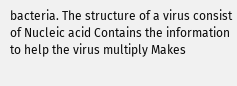bacteria. The structure of a virus consist of Nucleic acid Contains the information to help the virus multiply Makes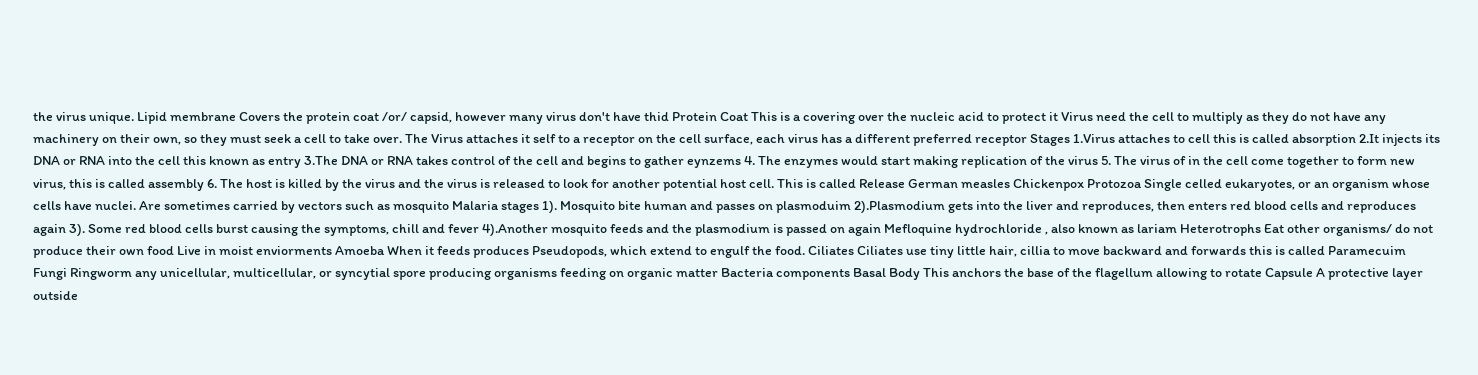the virus unique. Lipid membrane Covers the protein coat /or/ capsid, however many virus don't have thid Protein Coat This is a covering over the nucleic acid to protect it Virus need the cell to multiply as they do not have any machinery on their own, so they must seek a cell to take over. The Virus attaches it self to a receptor on the cell surface, each virus has a different preferred receptor Stages 1.Virus attaches to cell this is called absorption 2.It injects its DNA or RNA into the cell this known as entry 3.The DNA or RNA takes control of the cell and begins to gather eynzems 4. The enzymes would start making replication of the virus 5. The virus of in the cell come together to form new virus, this is called assembly 6. The host is killed by the virus and the virus is released to look for another potential host cell. This is called Release German measles Chickenpox Protozoa Single celled eukaryotes, or an organism whose cells have nuclei. Are sometimes carried by vectors such as mosquito Malaria stages 1). Mosquito bite human and passes on plasmoduim 2).Plasmodium gets into the liver and reproduces, then enters red blood cells and reproduces again 3). Some red blood cells burst causing the symptoms, chill and fever 4).Another mosquito feeds and the plasmodium is passed on again Mefloquine hydrochloride , also known as lariam Heterotrophs Eat other organisms/ do not produce their own food Live in moist enviorments Amoeba When it feeds produces Pseudopods, which extend to engulf the food. Ciliates Ciliates use tiny little hair, cillia to move backward and forwards this is called Paramecuim Fungi Ringworm any unicellular, multicellular, or syncytial spore producing organisms feeding on organic matter Bacteria components Basal Body This anchors the base of the flagellum allowing to rotate Capsule A protective layer outside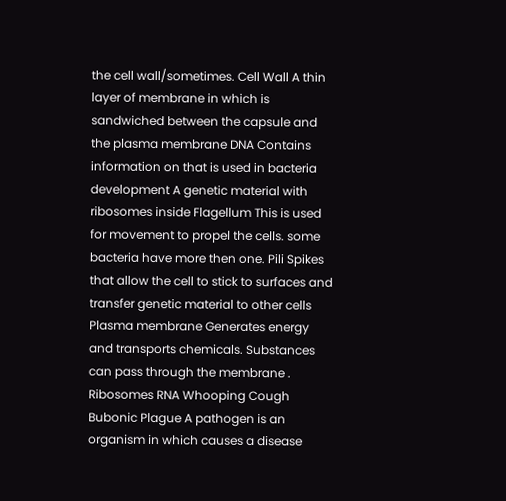the cell wall/sometimes. Cell Wall A thin layer of membrane in which is sandwiched between the capsule and the plasma membrane DNA Contains information on that is used in bacteria development A genetic material with ribosomes inside Flagellum This is used for movement to propel the cells. some bacteria have more then one. Pili Spikes that allow the cell to stick to surfaces and transfer genetic material to other cells Plasma membrane Generates energy and transports chemicals. Substances can pass through the membrane . Ribosomes RNA Whooping Cough Bubonic Plague A pathogen is an organism in which causes a disease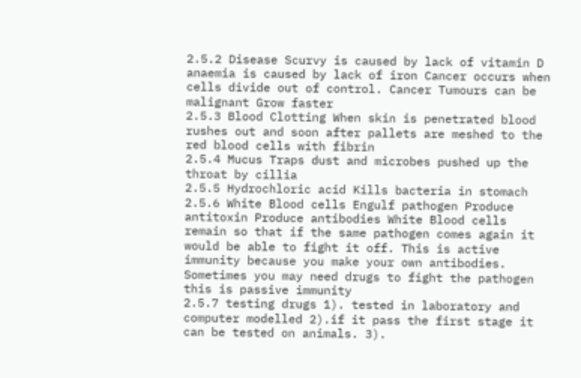2.5.2 Disease Scurvy is caused by lack of vitamin D anaemia is caused by lack of iron Cancer occurs when cells divide out of control. Cancer Tumours can be malignant Grow faster
2.5.3 Blood Clotting When skin is penetrated blood rushes out and soon after pallets are meshed to the red blood cells with fibrin
2.5.4 Mucus Traps dust and microbes pushed up the throat by cillia
2.5.5 Hydrochloric acid Kills bacteria in stomach
2.5.6 White Blood cells Engulf pathogen Produce antitoxin Produce antibodies White Blood cells remain so that if the same pathogen comes again it would be able to fight it off. This is active immunity because you make your own antibodies. Sometimes you may need drugs to fight the pathogen this is passive immunity
2.5.7 testing drugs 1). tested in laboratory and computer modelled 2).if it pass the first stage it can be tested on animals. 3).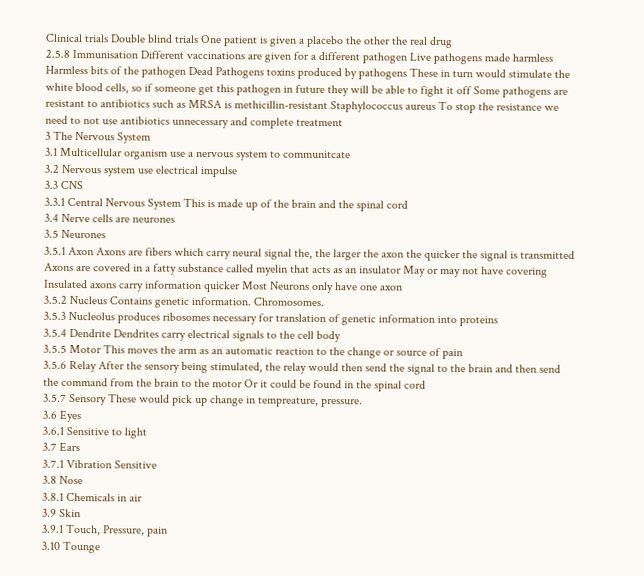Clinical trials Double blind trials One patient is given a placebo the other the real drug
2.5.8 Immunisation Different vaccinations are given for a different pathogen Live pathogens made harmless Harmless bits of the pathogen Dead Pathogens toxins produced by pathogens These in turn would stimulate the white blood cells, so if someone get this pathogen in future they will be able to fight it off Some pathogens are resistant to antibiotics such as MRSA is methicillin-resistant Staphylococcus aureus To stop the resistance we need to not use antibiotics unnecessary and complete treatment
3 The Nervous System
3.1 Multicellular organism use a nervous system to communitcate
3.2 Nervous system use electrical impulse
3.3 CNS
3.3.1 Central Nervous System This is made up of the brain and the spinal cord
3.4 Nerve cells are neurones
3.5 Neurones
3.5.1 Axon Axons are fibers which carry neural signal the, the larger the axon the quicker the signal is transmitted Axons are covered in a fatty substance called myelin that acts as an insulator May or may not have covering Insulated axons carry information quicker Most Neurons only have one axon
3.5.2 Nucleus Contains genetic information. Chromosomes.
3.5.3 Nucleolus produces ribosomes necessary for translation of genetic information into proteins
3.5.4 Dendrite Dendrites carry electrical signals to the cell body
3.5.5 Motor This moves the arm as an automatic reaction to the change or source of pain
3.5.6 Relay After the sensory being stimulated, the relay would then send the signal to the brain and then send the command from the brain to the motor Or it could be found in the spinal cord
3.5.7 Sensory These would pick up change in tempreature, pressure.
3.6 Eyes
3.6.1 Sensitive to light
3.7 Ears
3.7.1 Vibration Sensitive
3.8 Nose
3.8.1 Chemicals in air
3.9 Skin
3.9.1 Touch, Pressure, pain
3.10 Tounge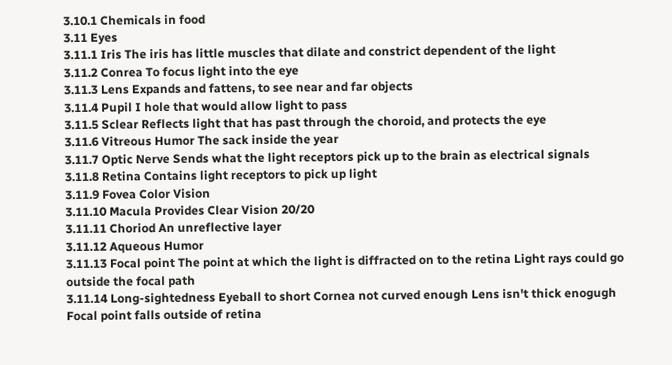3.10.1 Chemicals in food
3.11 Eyes
3.11.1 Iris The iris has little muscles that dilate and constrict dependent of the light
3.11.2 Conrea To focus light into the eye
3.11.3 Lens Expands and fattens, to see near and far objects
3.11.4 Pupil I hole that would allow light to pass
3.11.5 Sclear Reflects light that has past through the choroid, and protects the eye
3.11.6 Vitreous Humor The sack inside the year
3.11.7 Optic Nerve Sends what the light receptors pick up to the brain as electrical signals
3.11.8 Retina Contains light receptors to pick up light
3.11.9 Fovea Color Vision
3.11.10 Macula Provides Clear Vision 20/20
3.11.11 Choriod An unreflective layer
3.11.12 Aqueous Humor
3.11.13 Focal point The point at which the light is diffracted on to the retina Light rays could go outside the focal path
3.11.14 Long-sightedness Eyeball to short Cornea not curved enough Lens isn't thick enogugh Focal point falls outside of retina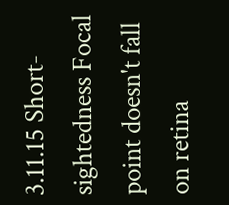3.11.15 Short-sightedness Focal point doesn't fall on retina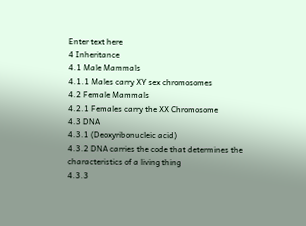Enter text here
4 Inheritance
4.1 Male Mammals
4.1.1 Males carry XY sex chromosomes
4.2 Female Mammals
4.2.1 Females carry the XX Chromosome
4.3 DNA
4.3.1 (Deoxyribonucleic acid)
4.3.2 DNA carries the code that determines the characteristics of a living thing
4.3.3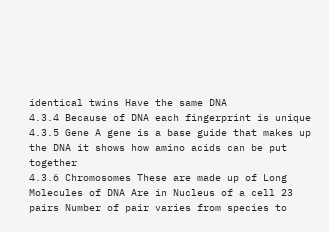identical twins Have the same DNA
4.3.4 Because of DNA each fingerprint is unique
4.3.5 Gene A gene is a base guide that makes up the DNA it shows how amino acids can be put together
4.3.6 Chromosomes These are made up of Long Molecules of DNA Are in Nucleus of a cell 23 pairs Number of pair varies from species to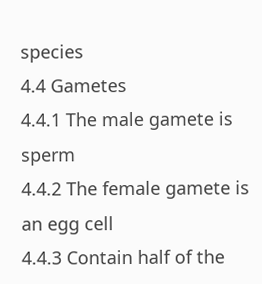species
4.4 Gametes
4.4.1 The male gamete is sperm
4.4.2 The female gamete is an egg cell
4.4.3 Contain half of the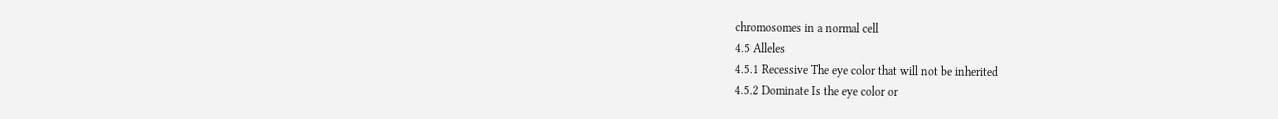chromosomes in a normal cell
4.5 Alleles
4.5.1 Recessive The eye color that will not be inherited
4.5.2 Dominate Is the eye color or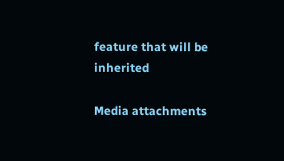feature that will be inherited

Media attachments